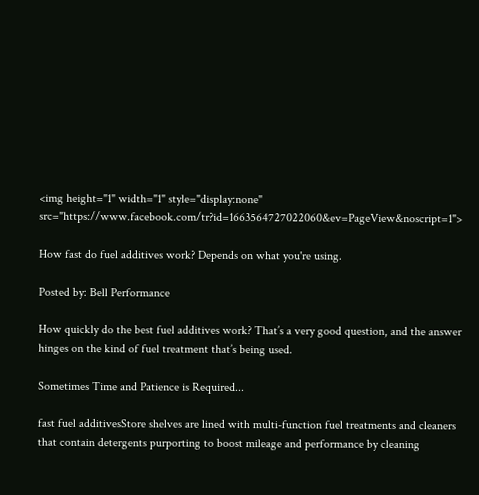<img height="1" width="1" style="display:none" src="https://www.facebook.com/tr?id=1663564727022060&ev=PageView&noscript=1">

How fast do fuel additives work? Depends on what you're using.

Posted by: Bell Performance

How quickly do the best fuel additives work? That’s a very good question, and the answer hinges on the kind of fuel treatment that’s being used.

Sometimes Time and Patience is Required...

fast fuel additivesStore shelves are lined with multi-function fuel treatments and cleaners that contain detergents purporting to boost mileage and performance by cleaning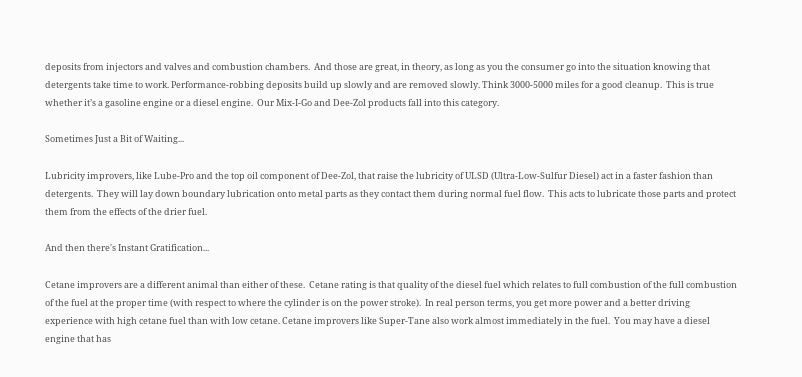deposits from injectors and valves and combustion chambers.  And those are great, in theory, as long as you the consumer go into the situation knowing that detergents take time to work. Performance-robbing deposits build up slowly and are removed slowly. Think 3000-5000 miles for a good cleanup.  This is true whether it’s a gasoline engine or a diesel engine.  Our Mix-I-Go and Dee-Zol products fall into this category.

Sometimes Just a Bit of Waiting...

Lubricity improvers, like Lube-Pro and the top oil component of Dee-Zol, that raise the lubricity of ULSD (Ultra-Low-Sulfur Diesel) act in a faster fashion than detergents.  They will lay down boundary lubrication onto metal parts as they contact them during normal fuel flow.  This acts to lubricate those parts and protect them from the effects of the drier fuel.

And then there's Instant Gratification...

Cetane improvers are a different animal than either of these.  Cetane rating is that quality of the diesel fuel which relates to full combustion of the full combustion of the fuel at the proper time (with respect to where the cylinder is on the power stroke).  In real person terms, you get more power and a better driving experience with high cetane fuel than with low cetane. Cetane improvers like Super-Tane also work almost immediately in the fuel.  You may have a diesel engine that has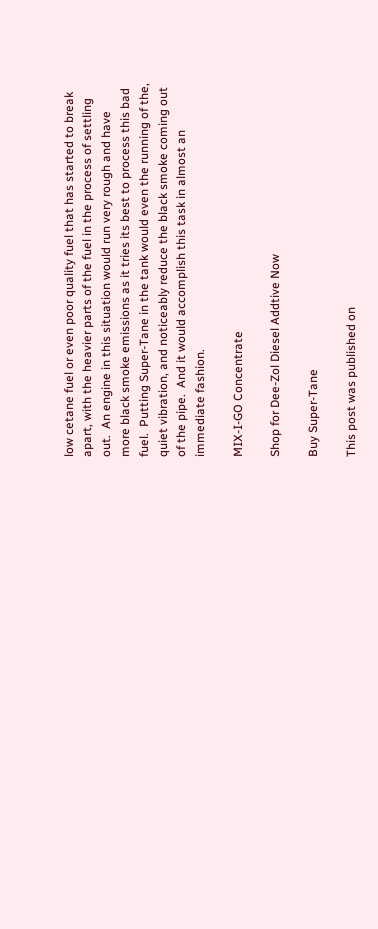low cetane fuel or even poor quality fuel that has started to break apart, with the heavier parts of the fuel in the process of settling out.  An engine in this situation would run very rough and have more black smoke emissions as it tries its best to process this bad fuel.  Putting Super-Tane in the tank would even the running of the, quiet vibration, and noticeably reduce the black smoke coming out of the pipe.  And it would accomplish this task in almost an immediate fashion.

MIX-I-GO Concentrate

Shop for Dee-Zol Diesel Addtive Now

Buy Super-Tane

This post was published on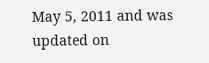May 5, 2011 and was updated on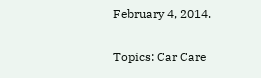February 4, 2014.

Topics: Car Care